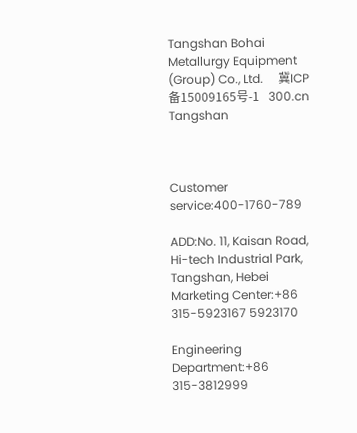Tangshan Bohai Metallurgy Equipment (Group) Co., Ltd.     冀ICP备15009165号-1   300.cn  Tangshan



Customer service:400-1760-789

ADD:No. 11, Kaisan Road, Hi-tech Industrial Park, Tangshan, Hebei
Marketing Center:+86 315-5923167 5923170

Engineering Department:+86 315-3812999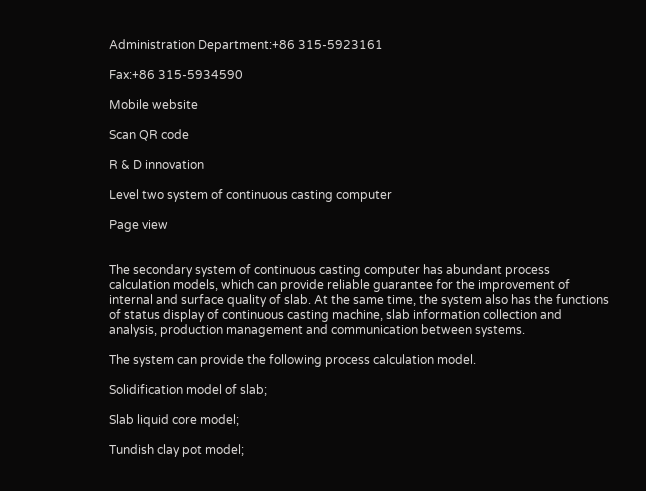Administration Department:+86 315-5923161

Fax:+86 315-5934590

Mobile website

Scan QR code

R & D innovation

Level two system of continuous casting computer

Page view


The secondary system of continuous casting computer has abundant process calculation models, which can provide reliable guarantee for the improvement of internal and surface quality of slab. At the same time, the system also has the functions of status display of continuous casting machine, slab information collection and analysis, production management and communication between systems.

The system can provide the following process calculation model.

Solidification model of slab;

Slab liquid core model;

Tundish clay pot model;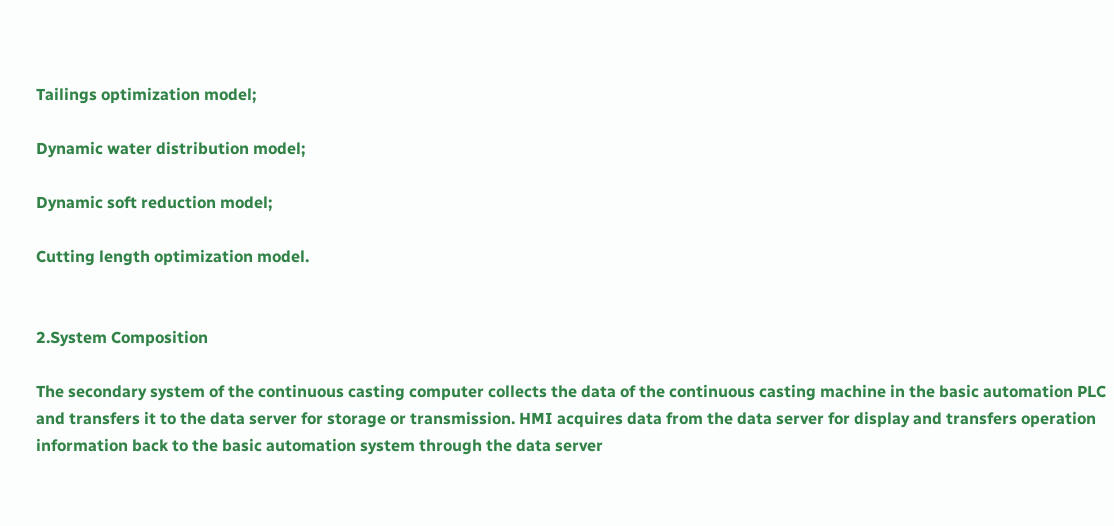Tailings optimization model;

Dynamic water distribution model;

Dynamic soft reduction model;

Cutting length optimization model.


2.System Composition

The secondary system of the continuous casting computer collects the data of the continuous casting machine in the basic automation PLC and transfers it to the data server for storage or transmission. HMI acquires data from the data server for display and transfers operation information back to the basic automation system through the data server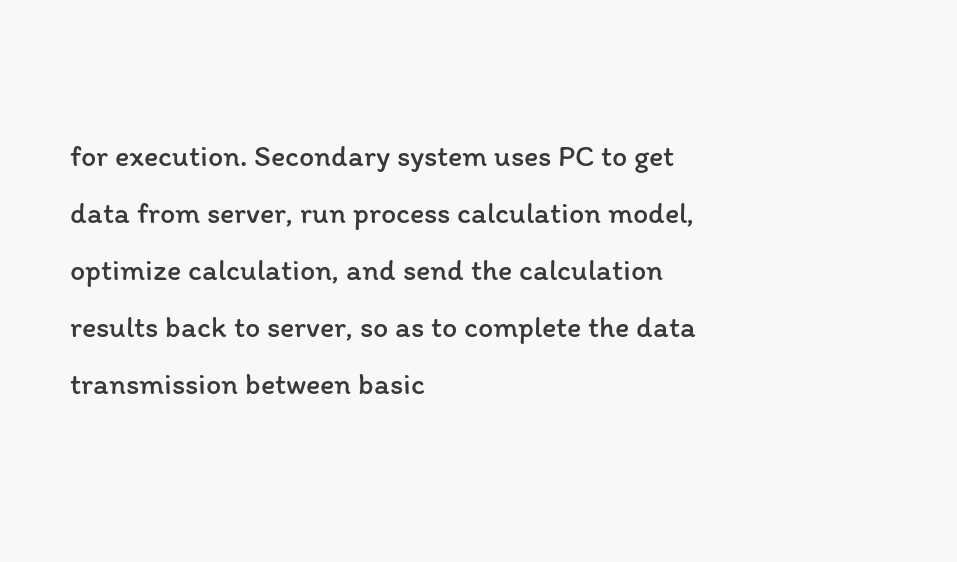for execution. Secondary system uses PC to get data from server, run process calculation model, optimize calculation, and send the calculation results back to server, so as to complete the data transmission between basic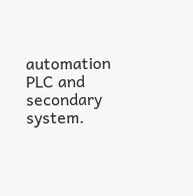automation PLC and secondary system.